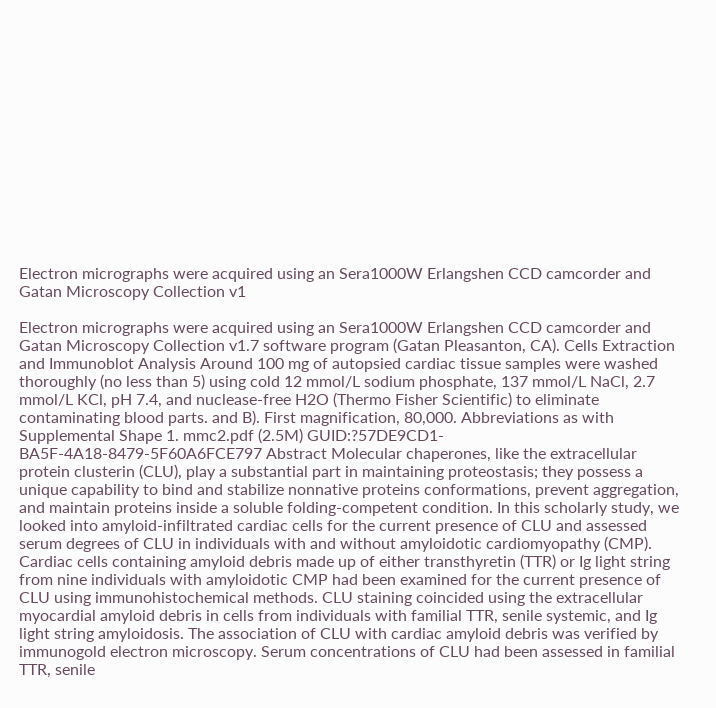Electron micrographs were acquired using an Sera1000W Erlangshen CCD camcorder and Gatan Microscopy Collection v1

Electron micrographs were acquired using an Sera1000W Erlangshen CCD camcorder and Gatan Microscopy Collection v1.7 software program (Gatan Pleasanton, CA). Cells Extraction and Immunoblot Analysis Around 100 mg of autopsied cardiac tissue samples were washed thoroughly (no less than 5) using cold 12 mmol/L sodium phosphate, 137 mmol/L NaCl, 2.7 mmol/L KCl, pH 7.4, and nuclease-free H2O (Thermo Fisher Scientific) to eliminate contaminating blood parts. and B). First magnification, 80,000. Abbreviations as with Supplemental Shape 1. mmc2.pdf (2.5M) GUID:?57DE9CD1-BA5F-4A18-8479-5F60A6FCE797 Abstract Molecular chaperones, like the extracellular protein clusterin (CLU), play a substantial part in maintaining proteostasis; they possess a unique capability to bind and stabilize nonnative proteins conformations, prevent aggregation, and maintain proteins inside a soluble folding-competent condition. In this scholarly study, we looked into amyloid-infiltrated cardiac cells for the current presence of CLU and assessed serum degrees of CLU in individuals with and without amyloidotic cardiomyopathy (CMP). Cardiac cells containing amyloid debris made up of either transthyretin (TTR) or Ig light string from nine individuals with amyloidotic CMP had been examined for the current presence of CLU using immunohistochemical methods. CLU staining coincided using the extracellular myocardial amyloid debris in cells from individuals with familial TTR, senile systemic, and Ig light string amyloidosis. The association of CLU with cardiac amyloid debris was verified by immunogold electron microscopy. Serum concentrations of CLU had been assessed in familial TTR, senile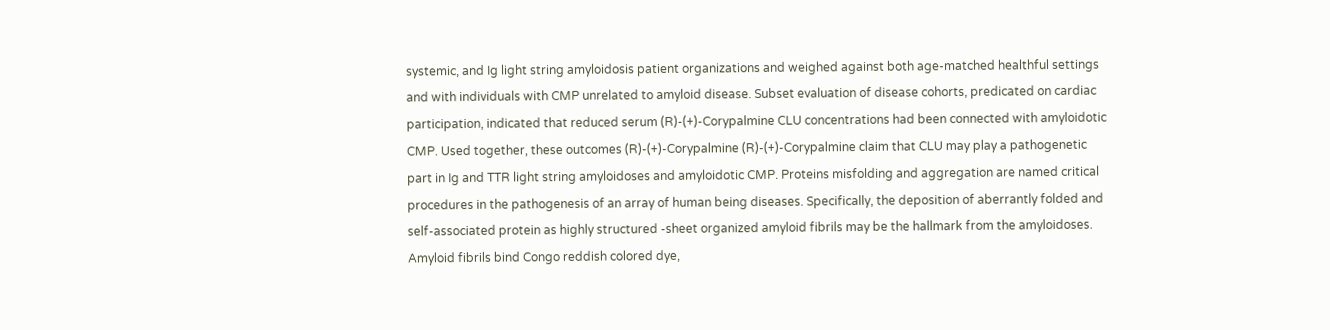systemic, and Ig light string amyloidosis patient organizations and weighed against both age-matched healthful settings and with individuals with CMP unrelated to amyloid disease. Subset evaluation of disease cohorts, predicated on cardiac participation, indicated that reduced serum (R)-(+)-Corypalmine CLU concentrations had been connected with amyloidotic CMP. Used together, these outcomes (R)-(+)-Corypalmine (R)-(+)-Corypalmine claim that CLU may play a pathogenetic part in Ig and TTR light string amyloidoses and amyloidotic CMP. Proteins misfolding and aggregation are named critical procedures in the pathogenesis of an array of human being diseases. Specifically, the deposition of aberrantly folded and self-associated protein as highly structured -sheet organized amyloid fibrils may be the hallmark from the amyloidoses. Amyloid fibrils bind Congo reddish colored dye,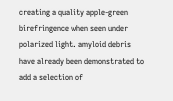creating a quality apple-green birefringence when seen under polarized light. amyloid debris have already been demonstrated to add a selection of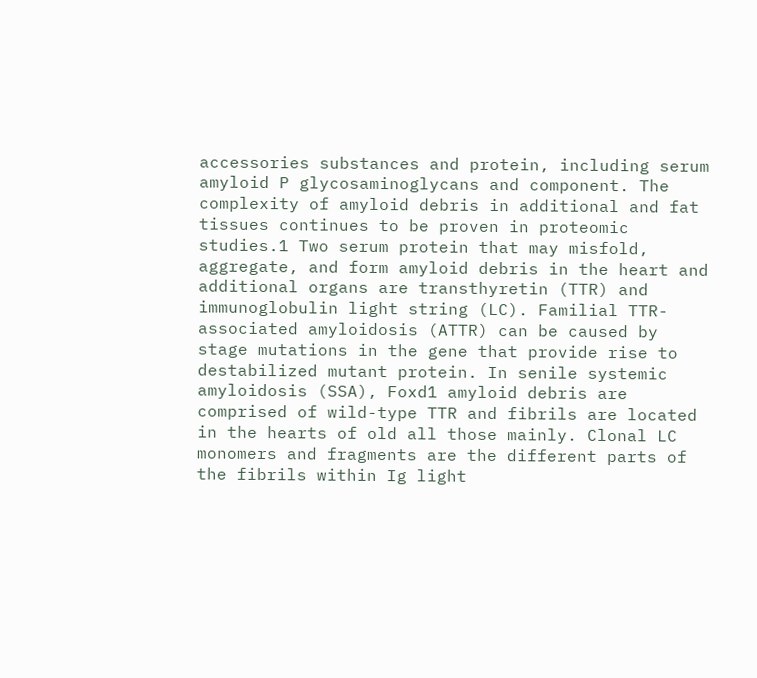accessories substances and protein, including serum amyloid P glycosaminoglycans and component. The complexity of amyloid debris in additional and fat tissues continues to be proven in proteomic studies.1 Two serum protein that may misfold, aggregate, and form amyloid debris in the heart and additional organs are transthyretin (TTR) and immunoglobulin light string (LC). Familial TTR-associated amyloidosis (ATTR) can be caused by stage mutations in the gene that provide rise to destabilized mutant protein. In senile systemic amyloidosis (SSA), Foxd1 amyloid debris are comprised of wild-type TTR and fibrils are located in the hearts of old all those mainly. Clonal LC monomers and fragments are the different parts of the fibrils within Ig light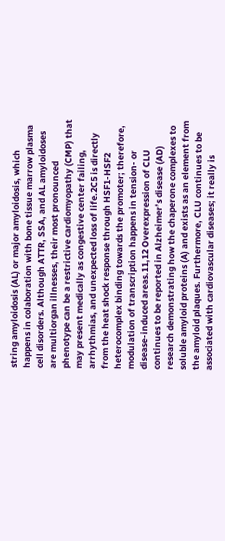string amyloidosis (AL) or major amyloidosis, which happens in colaboration with bone tissue marrow plasma cell disorders. Although ATTR, SSA, and AL amyloidoses are multiorgan illnesses, their most pronounced phenotype can be a restrictive cardiomyopathy (CMP) that may present medically as congestive center failing, arrhythmias, and unexpected loss of life.2C5 is directly from the heat shock response through HSF1-HSF2 heterocomplex binding towards the promoter; therefore, modulation of transcription happens in tension- or disease-induced areas.11,12 Overexpression of CLU continues to be reported in Alzheimer’s disease (AD) research demonstrating how the chaperone complexes to soluble amyloid proteins (A) and exists as an element from the amyloid plaques. Furthermore, CLU continues to be associated with cardiovascular diseases; it really is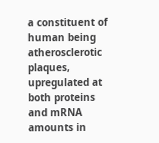a constituent of human being atherosclerotic plaques, upregulated at both proteins and mRNA amounts in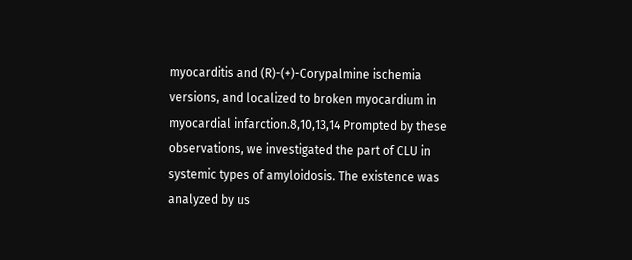myocarditis and (R)-(+)-Corypalmine ischemia versions, and localized to broken myocardium in myocardial infarction.8,10,13,14 Prompted by these observations, we investigated the part of CLU in systemic types of amyloidosis. The existence was analyzed by us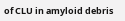of CLU in amyloid debris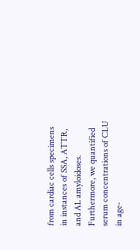from cardiac cells specimens in instances of SSA, ATTR, and AL amyloidoses. Furthermore, we quantified serum concentrations of CLU in age-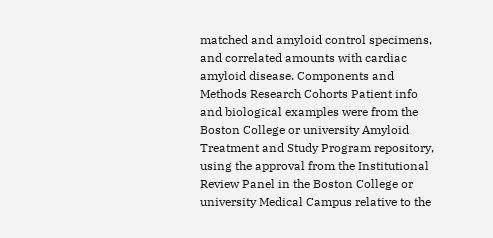matched and amyloid control specimens, and correlated amounts with cardiac amyloid disease. Components and Methods Research Cohorts Patient info and biological examples were from the Boston College or university Amyloid Treatment and Study Program repository, using the approval from the Institutional Review Panel in the Boston College or university Medical Campus relative to the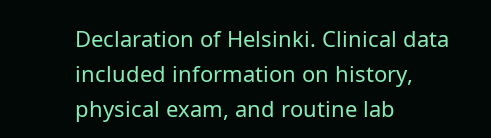Declaration of Helsinki. Clinical data included information on history, physical exam, and routine lab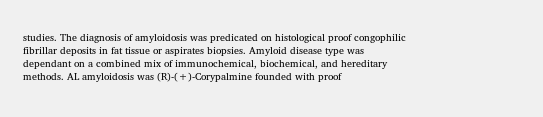studies. The diagnosis of amyloidosis was predicated on histological proof congophilic fibrillar deposits in fat tissue or aspirates biopsies. Amyloid disease type was dependant on a combined mix of immunochemical, biochemical, and hereditary methods. AL amyloidosis was (R)-(+)-Corypalmine founded with proof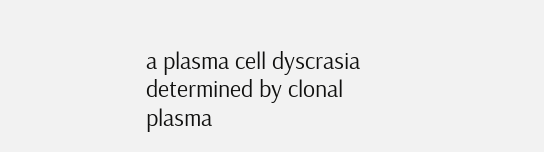a plasma cell dyscrasia determined by clonal plasma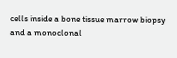cells inside a bone tissue marrow biopsy and a monoclonal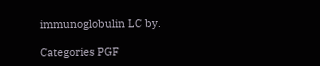immunoglobulin LC by.

Categories PGF